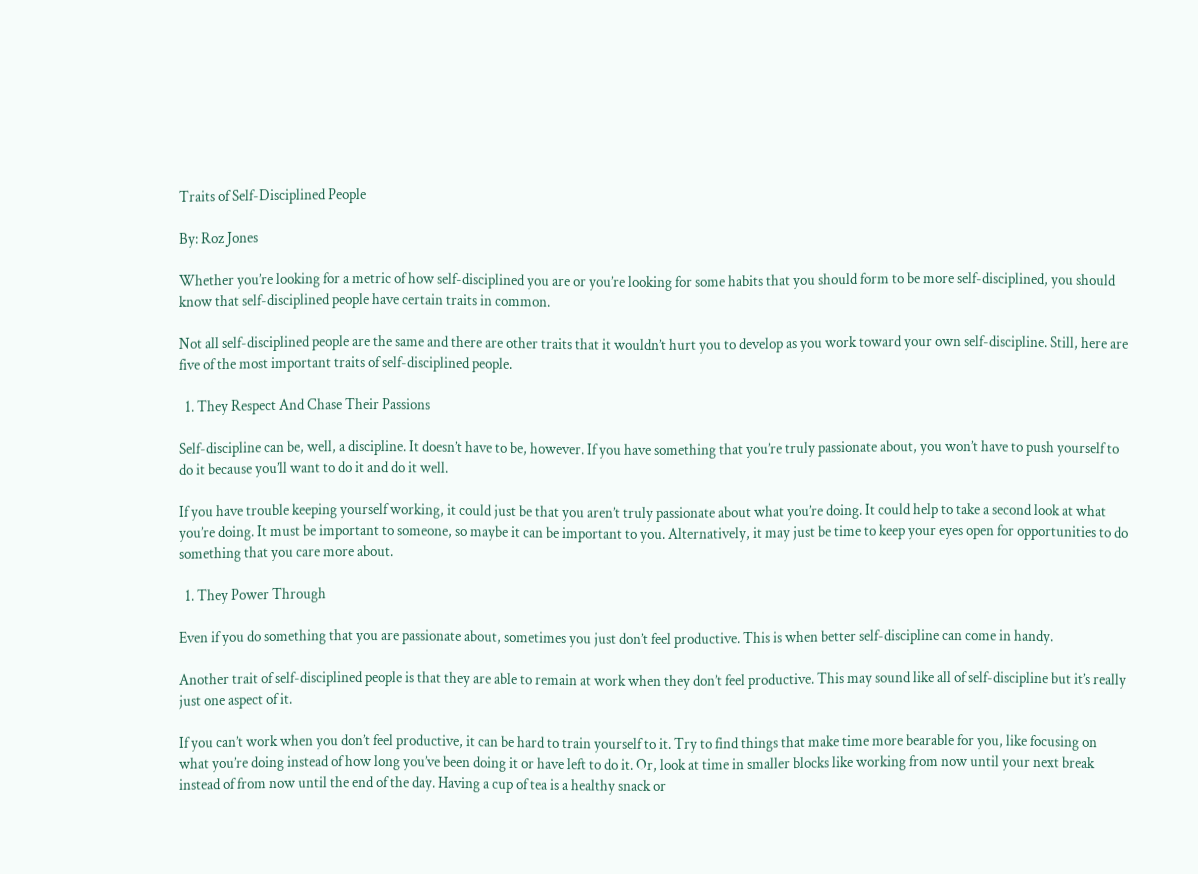Traits of Self-Disciplined People

By: Roz Jones

Whether you’re looking for a metric of how self-disciplined you are or you’re looking for some habits that you should form to be more self-disciplined, you should know that self-disciplined people have certain traits in common.

Not all self-disciplined people are the same and there are other traits that it wouldn’t hurt you to develop as you work toward your own self-discipline. Still, here are five of the most important traits of self-disciplined people.

  1. They Respect And Chase Their Passions

Self-discipline can be, well, a discipline. It doesn’t have to be, however. If you have something that you’re truly passionate about, you won’t have to push yourself to do it because you’ll want to do it and do it well.

If you have trouble keeping yourself working, it could just be that you aren’t truly passionate about what you’re doing. It could help to take a second look at what you’re doing. It must be important to someone, so maybe it can be important to you. Alternatively, it may just be time to keep your eyes open for opportunities to do something that you care more about.

  1. They Power Through

Even if you do something that you are passionate about, sometimes you just don’t feel productive. This is when better self-discipline can come in handy.

Another trait of self-disciplined people is that they are able to remain at work when they don’t feel productive. This may sound like all of self-discipline but it’s really just one aspect of it.

If you can’t work when you don’t feel productive, it can be hard to train yourself to it. Try to find things that make time more bearable for you, like focusing on what you’re doing instead of how long you’ve been doing it or have left to do it. Or, look at time in smaller blocks like working from now until your next break instead of from now until the end of the day. Having a cup of tea is a healthy snack or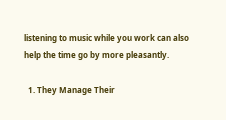listening to music while you work can also help the time go by more pleasantly.

  1. They Manage Their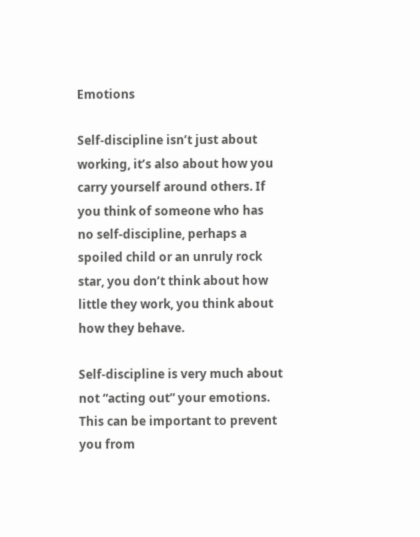Emotions

Self-discipline isn’t just about working, it’s also about how you carry yourself around others. If you think of someone who has no self-discipline, perhaps a spoiled child or an unruly rock star, you don’t think about how little they work, you think about how they behave.

Self-discipline is very much about not “acting out” your emotions. This can be important to prevent you from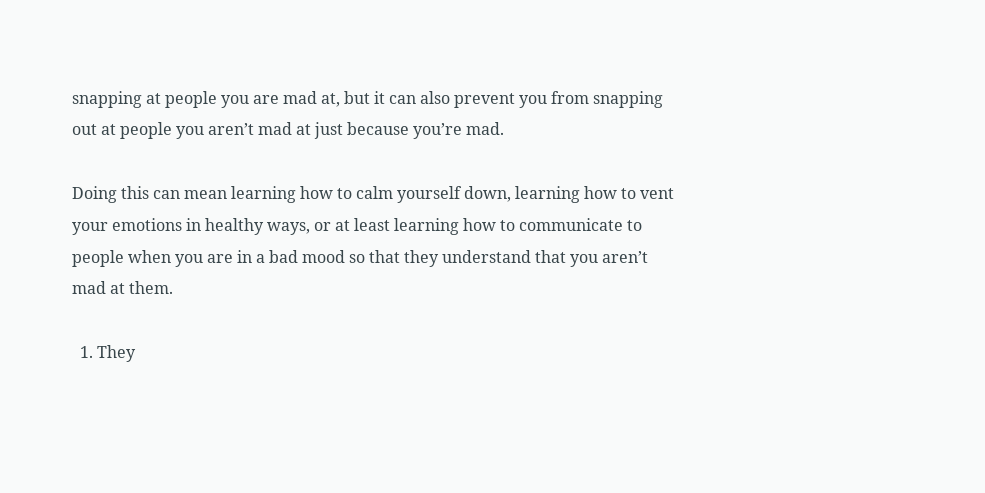snapping at people you are mad at, but it can also prevent you from snapping out at people you aren’t mad at just because you’re mad.

Doing this can mean learning how to calm yourself down, learning how to vent your emotions in healthy ways, or at least learning how to communicate to people when you are in a bad mood so that they understand that you aren’t mad at them.

  1. They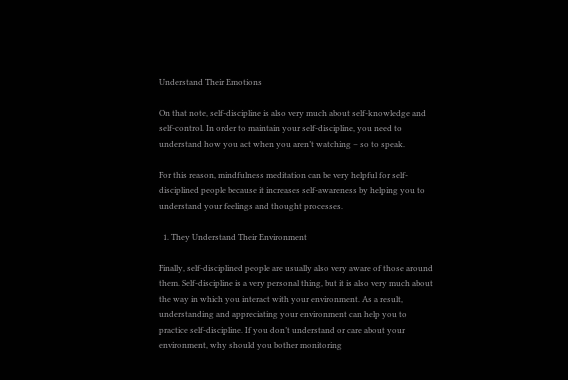Understand Their Emotions

On that note, self-discipline is also very much about self-knowledge and self-control. In order to maintain your self-discipline, you need to understand how you act when you aren’t watching – so to speak.

For this reason, mindfulness meditation can be very helpful for self-disciplined people because it increases self-awareness by helping you to understand your feelings and thought processes.

  1. They Understand Their Environment

Finally, self-disciplined people are usually also very aware of those around them. Self-discipline is a very personal thing, but it is also very much about the way in which you interact with your environment. As a result, understanding and appreciating your environment can help you to practice self-discipline. If you don’t understand or care about your environment, why should you bother monitoring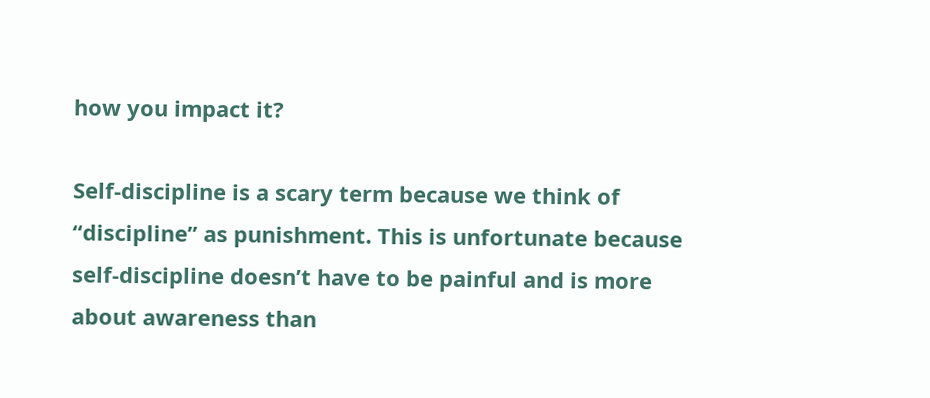how you impact it?

Self-discipline is a scary term because we think of “discipline” as punishment. This is unfortunate because self-discipline doesn’t have to be painful and is more about awareness than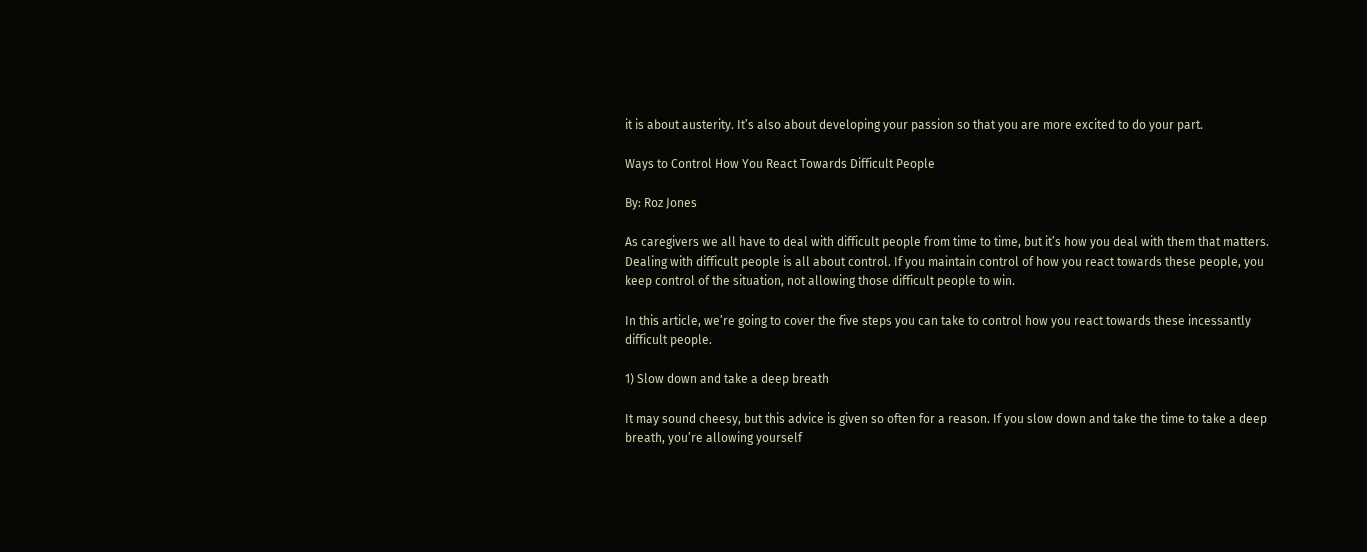it is about austerity. It’s also about developing your passion so that you are more excited to do your part.

Ways to Control How You React Towards Difficult People

By: Roz Jones

As caregivers we all have to deal with difficult people from time to time, but it’s how you deal with them that matters. Dealing with difficult people is all about control. If you maintain control of how you react towards these people, you keep control of the situation, not allowing those difficult people to win.

In this article, we’re going to cover the five steps you can take to control how you react towards these incessantly difficult people.

1) Slow down and take a deep breath

It may sound cheesy, but this advice is given so often for a reason. If you slow down and take the time to take a deep breath, you’re allowing yourself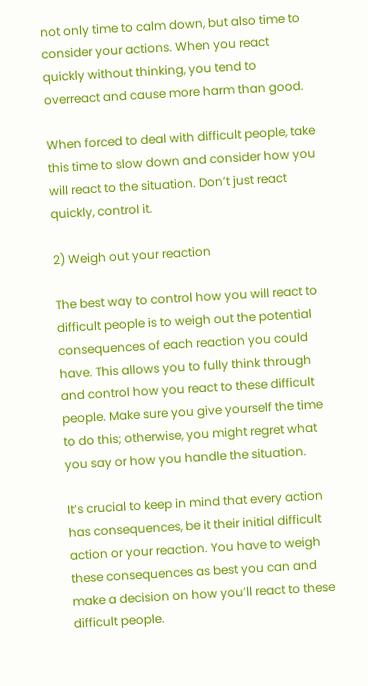not only time to calm down, but also time to consider your actions. When you react quickly without thinking, you tend to overreact and cause more harm than good.

When forced to deal with difficult people, take this time to slow down and consider how you will react to the situation. Don’t just react quickly, control it.

2) Weigh out your reaction

The best way to control how you will react to difficult people is to weigh out the potential consequences of each reaction you could have. This allows you to fully think through and control how you react to these difficult people. Make sure you give yourself the time to do this; otherwise, you might regret what you say or how you handle the situation.

It’s crucial to keep in mind that every action has consequences, be it their initial difficult action or your reaction. You have to weigh these consequences as best you can and make a decision on how you’ll react to these difficult people.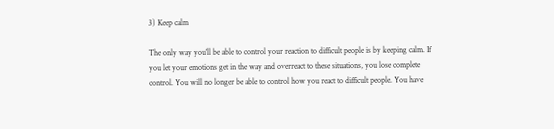3) Keep calm

The only way you’ll be able to control your reaction to difficult people is by keeping calm. If you let your emotions get in the way and overreact to these situations, you lose complete control. You will no longer be able to control how you react to difficult people. You have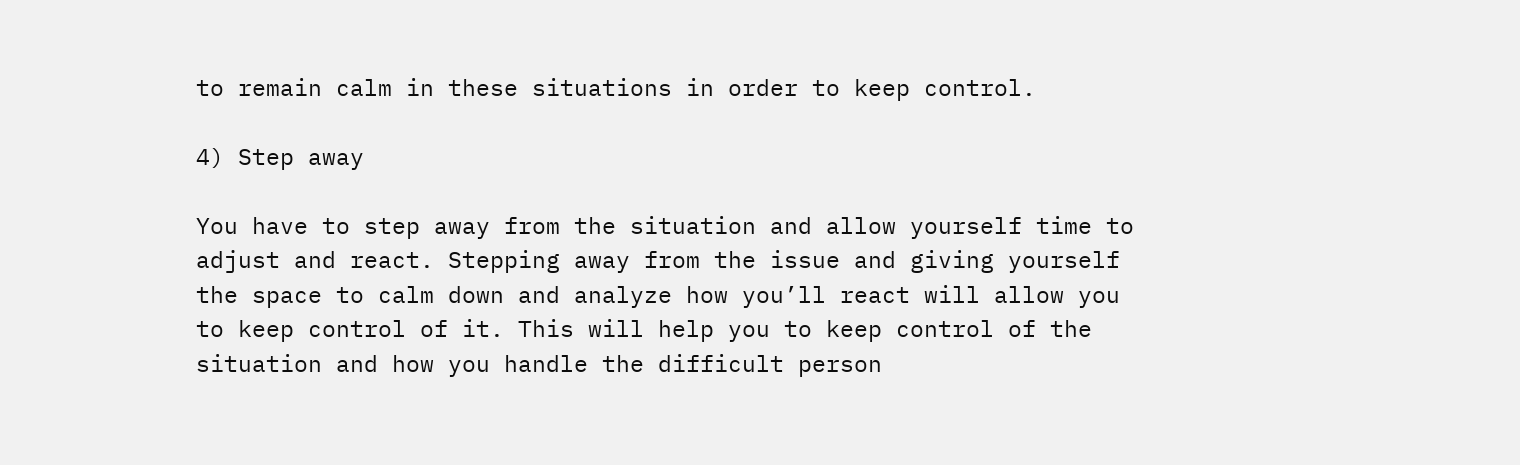to remain calm in these situations in order to keep control.

4) Step away

You have to step away from the situation and allow yourself time to adjust and react. Stepping away from the issue and giving yourself the space to calm down and analyze how you’ll react will allow you to keep control of it. This will help you to keep control of the situation and how you handle the difficult person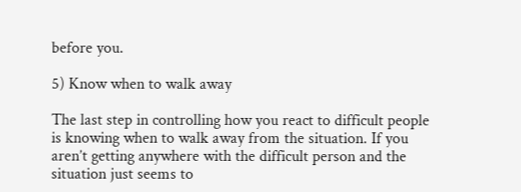before you.

5) Know when to walk away

The last step in controlling how you react to difficult people is knowing when to walk away from the situation. If you aren’t getting anywhere with the difficult person and the situation just seems to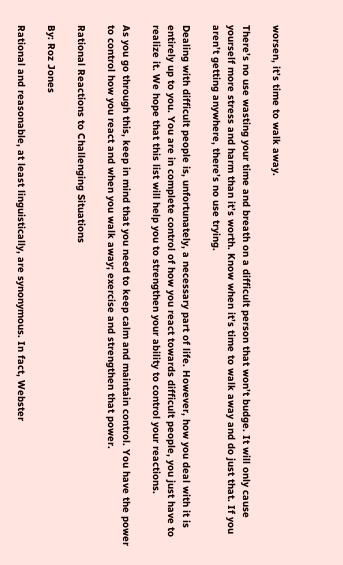worsen, it’s time to walk away.

There’s no use wasting your time and breath on a difficult person that won’t budge. It will only cause yourself more stress and harm than it’s worth. Know when it’s time to walk away and do just that. If you aren’t getting anywhere, there’s no use trying.

Dealing with difficult people is, unfortunately, a necessary part of life. However, how you deal with it is entirely up to you. You are in complete control of how you react towards difficult people, you just have to realize it. We hope that this list will help you to strengthen your ability to control your reactions.

As you go through this, keep in mind that you need to keep calm and maintain control. You have the power to control how you react and when you walk away; exercise and strengthen that power.

Rational Reactions to Challenging Situations

By: Roz Jones

Rational and reasonable, at least linguistically, are synonymous. In fact, Webster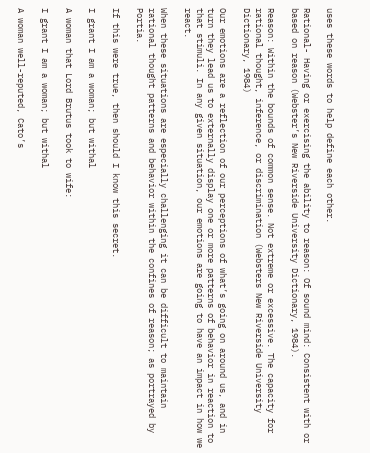uses these words to help define each other.

Rational- Having or exercising the ability to reason: Of sound mind: Consistent with or based on reason (Webster’s New Riverside University Dictionary, 1984).

Reason: Within the bounds of common sense. Not extreme or excessive. The capacity for rational thought, inference, or discrimination (Websters New Riverside University Dictionary, 1984)

Our emotions are a reflection of our perceptions of what’s going on around us, and in turn they lead us to externally display one or more patterns of behavior in reaction to that stimuli. In any given situation, our emotions are going to have an impact in how we react.

When these situations are especially challenging it can be difficult to maintain rational thought patterns and behavior within the confines of reason; as portrayed by Portia.

If this were true, then should I know this secret.

I grant I am a woman; but withal

A woman that Lord Brutus took to wife:

I grant I am a woman; but withal

A woman well-reputed, Cato’s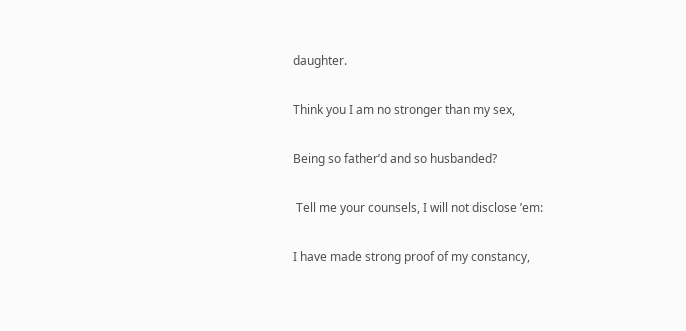daughter.

Think you I am no stronger than my sex,

Being so father’d and so husbanded?

 Tell me your counsels, I will not disclose ’em:

I have made strong proof of my constancy,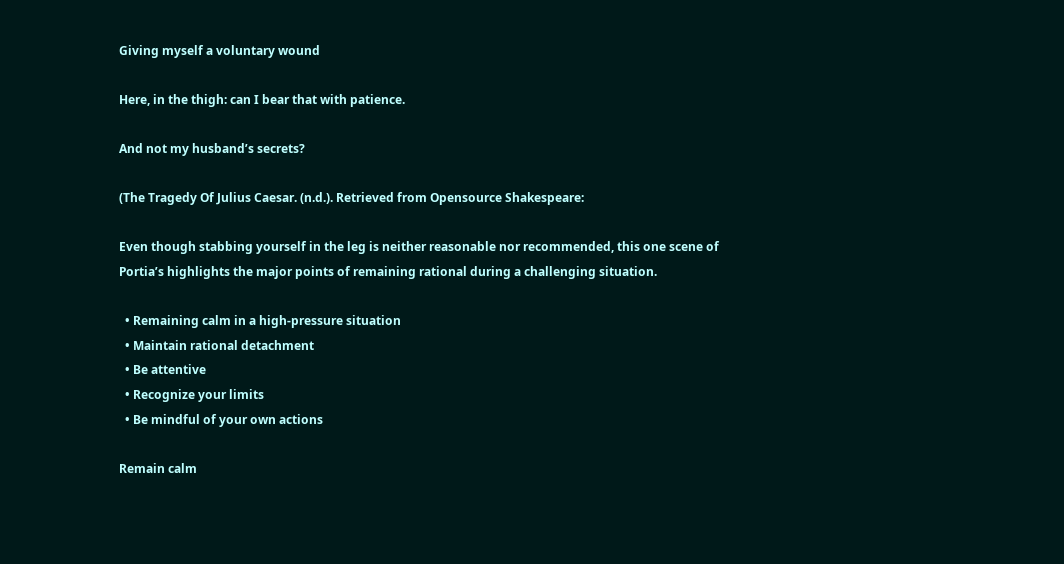Giving myself a voluntary wound

Here, in the thigh: can I bear that with patience.

And not my husband’s secrets?

(The Tragedy Of Julius Caesar. (n.d.). Retrieved from Opensource Shakespeare:

Even though stabbing yourself in the leg is neither reasonable nor recommended, this one scene of Portia’s highlights the major points of remaining rational during a challenging situation.

  • Remaining calm in a high-pressure situation
  • Maintain rational detachment
  • Be attentive
  • Recognize your limits
  • Be mindful of your own actions

Remain calm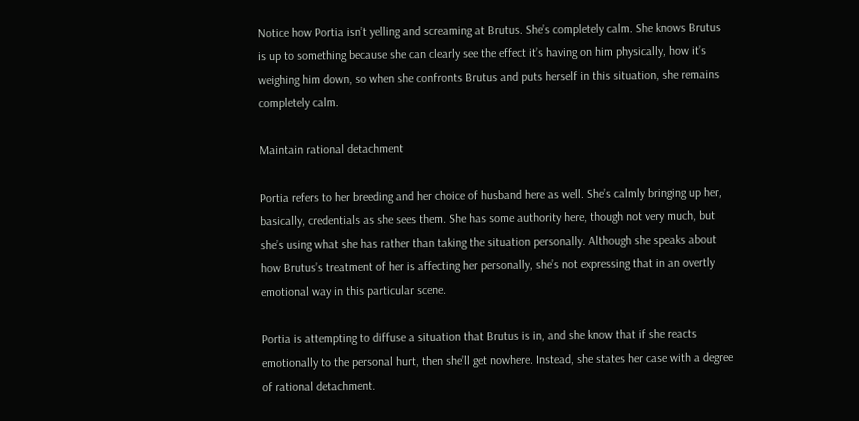Notice how Portia isn’t yelling and screaming at Brutus. She’s completely calm. She knows Brutus is up to something because she can clearly see the effect it’s having on him physically, how it’s weighing him down, so when she confronts Brutus and puts herself in this situation, she remains completely calm.

Maintain rational detachment

Portia refers to her breeding and her choice of husband here as well. She’s calmly bringing up her, basically, credentials as she sees them. She has some authority here, though not very much, but she’s using what she has rather than taking the situation personally. Although she speaks about how Brutus’s treatment of her is affecting her personally, she’s not expressing that in an overtly emotional way in this particular scene.

Portia is attempting to diffuse a situation that Brutus is in, and she know that if she reacts emotionally to the personal hurt, then she’ll get nowhere. Instead, she states her case with a degree of rational detachment.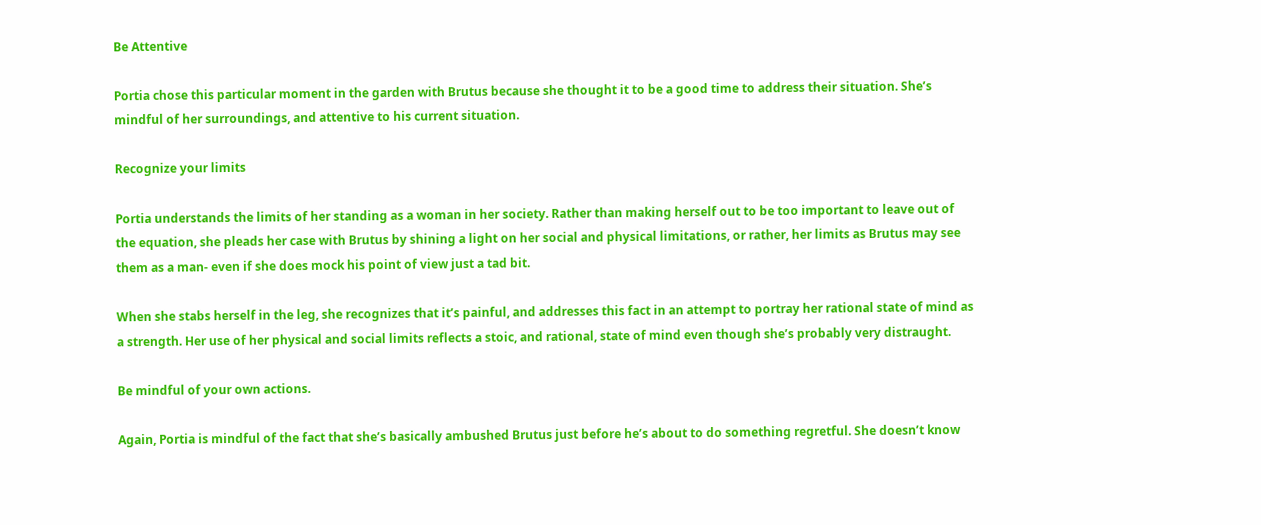Be Attentive

Portia chose this particular moment in the garden with Brutus because she thought it to be a good time to address their situation. She’s mindful of her surroundings, and attentive to his current situation.

Recognize your limits

Portia understands the limits of her standing as a woman in her society. Rather than making herself out to be too important to leave out of the equation, she pleads her case with Brutus by shining a light on her social and physical limitations, or rather, her limits as Brutus may see them as a man- even if she does mock his point of view just a tad bit.

When she stabs herself in the leg, she recognizes that it’s painful, and addresses this fact in an attempt to portray her rational state of mind as a strength. Her use of her physical and social limits reflects a stoic, and rational, state of mind even though she’s probably very distraught.

Be mindful of your own actions.

Again, Portia is mindful of the fact that she’s basically ambushed Brutus just before he’s about to do something regretful. She doesn’t know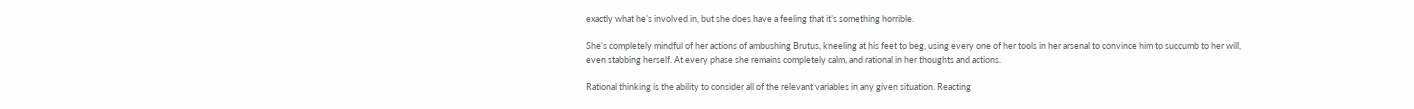exactly what he’s involved in, but she does have a feeling that it’s something horrible.

She’s completely mindful of her actions of ambushing Brutus, kneeling at his feet to beg, using every one of her tools in her arsenal to convince him to succumb to her will, even stabbing herself. At every phase she remains completely calm, and rational in her thoughts and actions.

Rational thinking is the ability to consider all of the relevant variables in any given situation. Reacting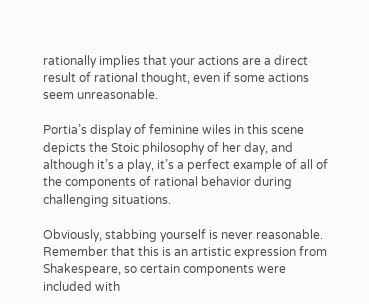rationally implies that your actions are a direct result of rational thought, even if some actions seem unreasonable.

Portia’s display of feminine wiles in this scene depicts the Stoic philosophy of her day, and although it’s a play, it’s a perfect example of all of the components of rational behavior during challenging situations.

Obviously, stabbing yourself is never reasonable. Remember that this is an artistic expression from Shakespeare, so certain components were included with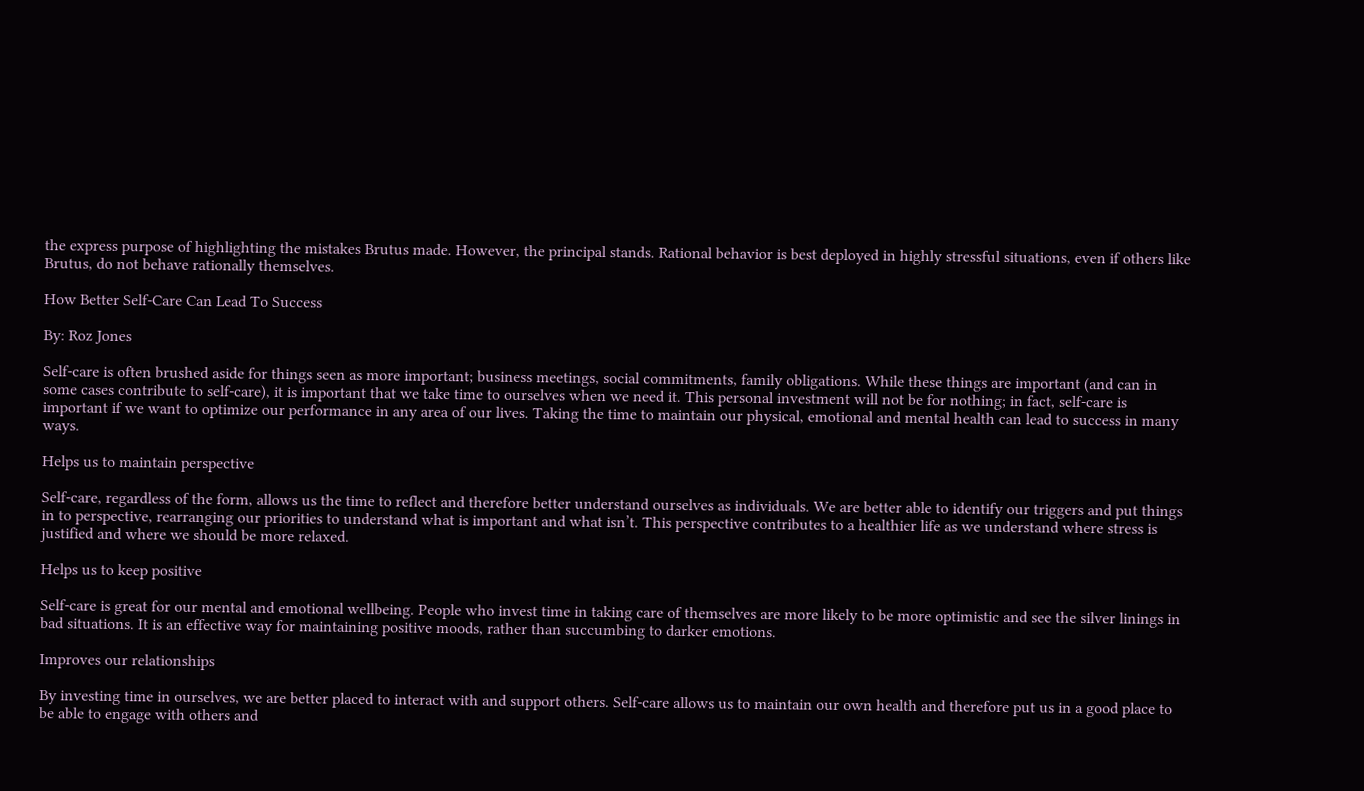the express purpose of highlighting the mistakes Brutus made. However, the principal stands. Rational behavior is best deployed in highly stressful situations, even if others like Brutus, do not behave rationally themselves.

How Better Self-Care Can Lead To Success

By: Roz Jones

Self-care is often brushed aside for things seen as more important; business meetings, social commitments, family obligations. While these things are important (and can in some cases contribute to self-care), it is important that we take time to ourselves when we need it. This personal investment will not be for nothing; in fact, self-care is important if we want to optimize our performance in any area of our lives. Taking the time to maintain our physical, emotional and mental health can lead to success in many ways.

Helps us to maintain perspective

Self-care, regardless of the form, allows us the time to reflect and therefore better understand ourselves as individuals. We are better able to identify our triggers and put things in to perspective, rearranging our priorities to understand what is important and what isn’t. This perspective contributes to a healthier life as we understand where stress is justified and where we should be more relaxed.

Helps us to keep positive

Self-care is great for our mental and emotional wellbeing. People who invest time in taking care of themselves are more likely to be more optimistic and see the silver linings in bad situations. It is an effective way for maintaining positive moods, rather than succumbing to darker emotions.

Improves our relationships

By investing time in ourselves, we are better placed to interact with and support others. Self-care allows us to maintain our own health and therefore put us in a good place to be able to engage with others and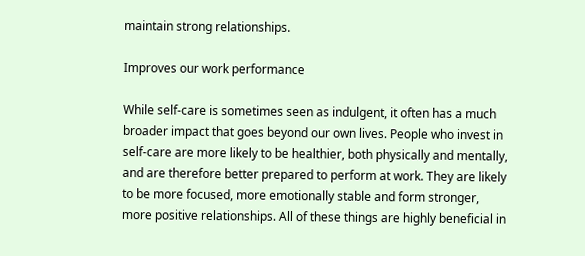maintain strong relationships.

Improves our work performance

While self-care is sometimes seen as indulgent, it often has a much broader impact that goes beyond our own lives. People who invest in self-care are more likely to be healthier, both physically and mentally, and are therefore better prepared to perform at work. They are likely to be more focused, more emotionally stable and form stronger, more positive relationships. All of these things are highly beneficial in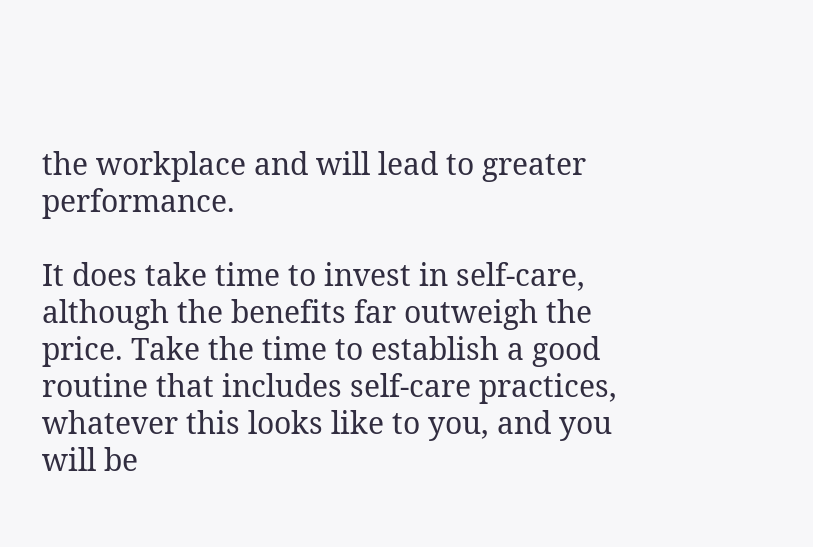the workplace and will lead to greater performance.

It does take time to invest in self-care, although the benefits far outweigh the price. Take the time to establish a good routine that includes self-care practices, whatever this looks like to you, and you will be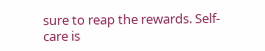sure to reap the rewards. Self-care is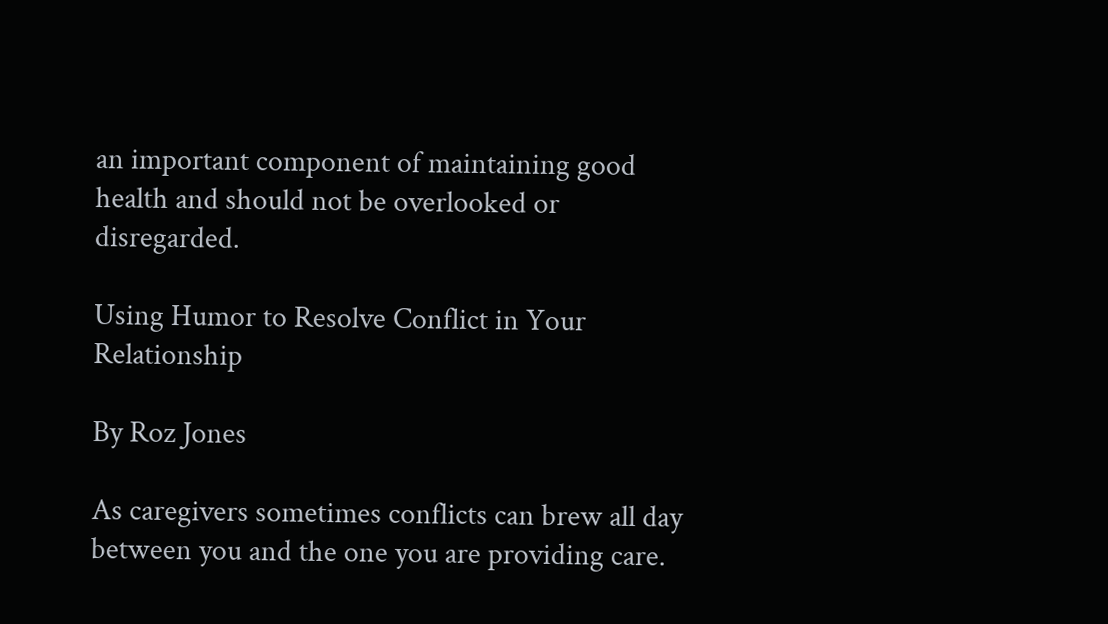an important component of maintaining good health and should not be overlooked or disregarded.

Using Humor to Resolve Conflict in Your Relationship

By Roz Jones

As caregivers sometimes conflicts can brew all day between you and the one you are providing care.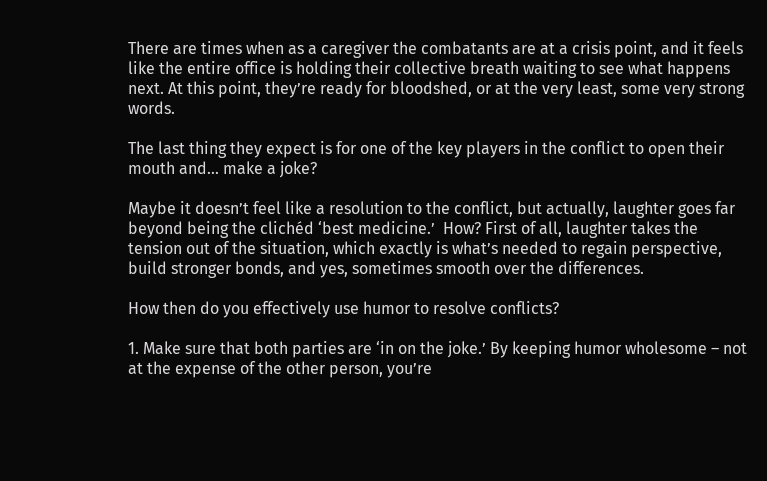There are times when as a caregiver the combatants are at a crisis point, and it feels like the entire office is holding their collective breath waiting to see what happens next. At this point, they’re ready for bloodshed, or at the very least, some very strong words.

The last thing they expect is for one of the key players in the conflict to open their mouth and… make a joke?

Maybe it doesn’t feel like a resolution to the conflict, but actually, laughter goes far beyond being the clichéd ‘best medicine.’  How? First of all, laughter takes the tension out of the situation, which exactly is what’s needed to regain perspective, build stronger bonds, and yes, sometimes smooth over the differences.

How then do you effectively use humor to resolve conflicts?

1. Make sure that both parties are ‘in on the joke.’ By keeping humor wholesome – not at the expense of the other person, you’re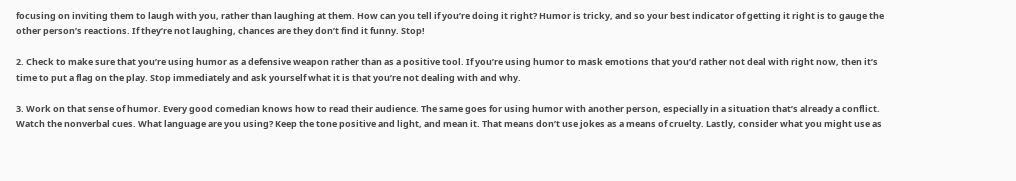focusing on inviting them to laugh with you, rather than laughing at them. How can you tell if you’re doing it right? Humor is tricky, and so your best indicator of getting it right is to gauge the other person’s reactions. If they’re not laughing, chances are they don’t find it funny. Stop!

2. Check to make sure that you’re using humor as a defensive weapon rather than as a positive tool. If you’re using humor to mask emotions that you’d rather not deal with right now, then it’s time to put a flag on the play. Stop immediately and ask yourself what it is that you’re not dealing with and why.

3. Work on that sense of humor. Every good comedian knows how to read their audience. The same goes for using humor with another person, especially in a situation that’s already a conflict. Watch the nonverbal cues. What language are you using? Keep the tone positive and light, and mean it. That means don’t use jokes as a means of cruelty. Lastly, consider what you might use as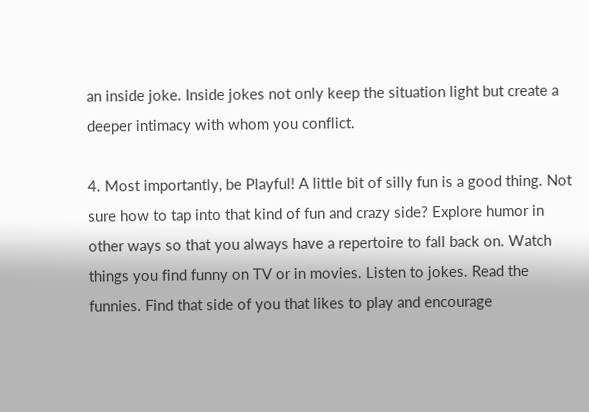an inside joke. Inside jokes not only keep the situation light but create a deeper intimacy with whom you conflict.

4. Most importantly, be Playful! A little bit of silly fun is a good thing. Not sure how to tap into that kind of fun and crazy side? Explore humor in other ways so that you always have a repertoire to fall back on. Watch things you find funny on TV or in movies. Listen to jokes. Read the funnies. Find that side of you that likes to play and encourage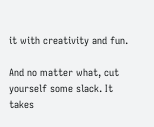it with creativity and fun.

And no matter what, cut yourself some slack. It takes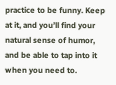practice to be funny. Keep at it, and you’ll find your natural sense of humor, and be able to tap into it when you need to.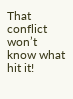That conflict won’t know what hit it!